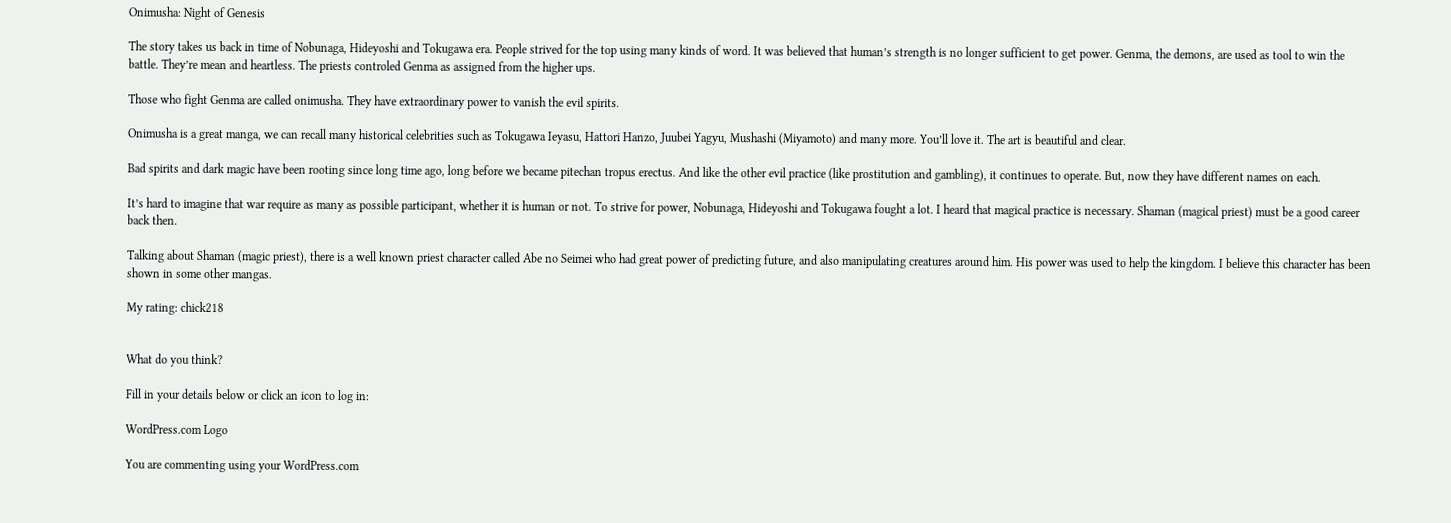Onimusha: Night of Genesis

The story takes us back in time of Nobunaga, Hideyoshi and Tokugawa era. People strived for the top using many kinds of word. It was believed that human’s strength is no longer sufficient to get power. Genma, the demons, are used as tool to win the battle. They’re mean and heartless. The priests controled Genma as assigned from the higher ups.

Those who fight Genma are called onimusha. They have extraordinary power to vanish the evil spirits.

Onimusha is a great manga, we can recall many historical celebrities such as Tokugawa Ieyasu, Hattori Hanzo, Juubei Yagyu, Mushashi (Miyamoto) and many more. You’ll love it. The art is beautiful and clear.

Bad spirits and dark magic have been rooting since long time ago, long before we became pitechan tropus erectus. And like the other evil practice (like prostitution and gambling), it continues to operate. But, now they have different names on each.

It’s hard to imagine that war require as many as possible participant, whether it is human or not. To strive for power, Nobunaga, Hideyoshi and Tokugawa fought a lot. I heard that magical practice is necessary. Shaman (magical priest) must be a good career back then.

Talking about Shaman (magic priest), there is a well known priest character called Abe no Seimei who had great power of predicting future, and also manipulating creatures around him. His power was used to help the kingdom. I believe this character has been shown in some other mangas.

My rating: chick218


What do you think?

Fill in your details below or click an icon to log in:

WordPress.com Logo

You are commenting using your WordPress.com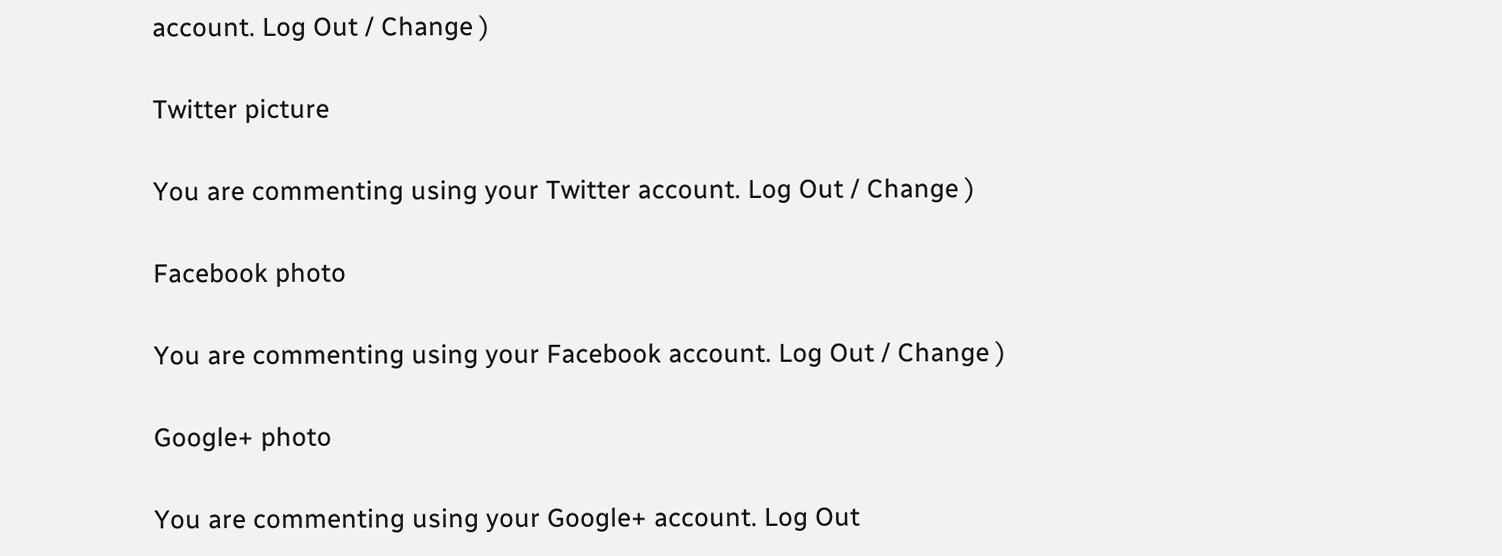account. Log Out / Change )

Twitter picture

You are commenting using your Twitter account. Log Out / Change )

Facebook photo

You are commenting using your Facebook account. Log Out / Change )

Google+ photo

You are commenting using your Google+ account. Log Out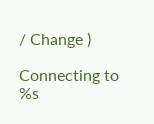/ Change )

Connecting to %s